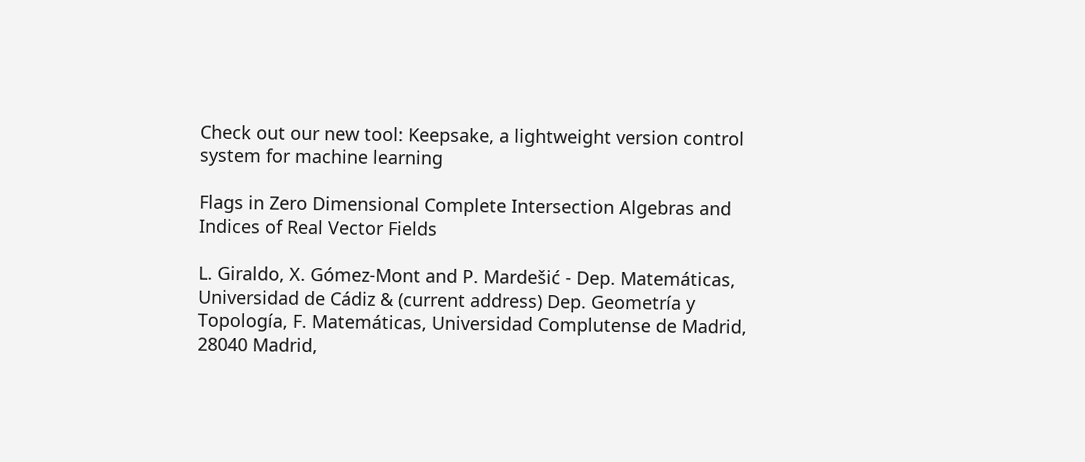Check out our new tool: Keepsake, a lightweight version control system for machine learning

Flags in Zero Dimensional Complete Intersection Algebras and Indices of Real Vector Fields

L. Giraldo, X. Gómez-Mont and P. Mardešić - Dep. Matemáticas, Universidad de Cádiz & (current address) Dep. Geometría y Topología, F. Matemáticas, Universidad Complutense de Madrid, 28040 Madrid,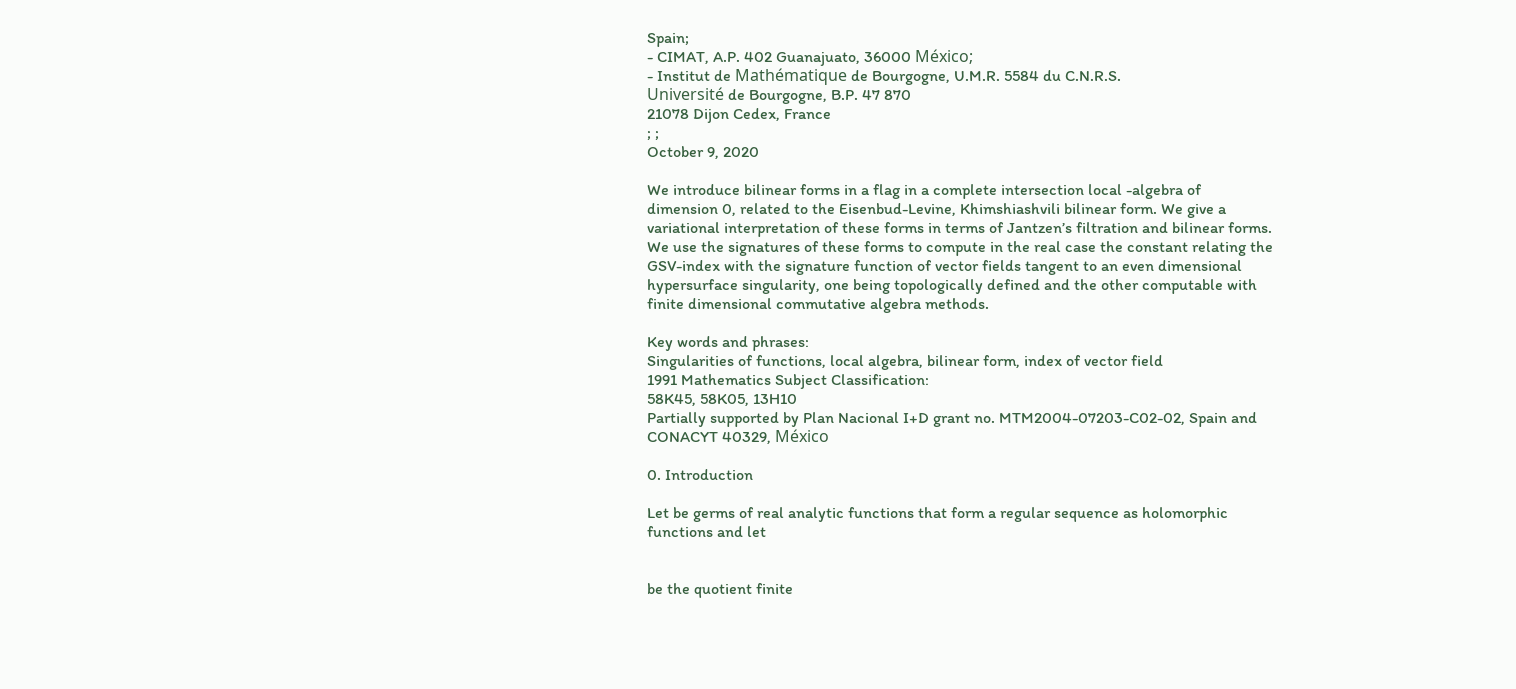Spain;
- CIMAT, A.P. 402 Guanajuato, 36000 México;
- Institut de Mathématique de Bourgogne, U.M.R. 5584 du C.N.R.S.
Université de Bourgogne, B.P. 47 870
21078 Dijon Cedex, France
; ;
October 9, 2020

We introduce bilinear forms in a flag in a complete intersection local -algebra of dimension 0, related to the Eisenbud-Levine, Khimshiashvili bilinear form. We give a variational interpretation of these forms in terms of Jantzen’s filtration and bilinear forms. We use the signatures of these forms to compute in the real case the constant relating the GSV-index with the signature function of vector fields tangent to an even dimensional hypersurface singularity, one being topologically defined and the other computable with finite dimensional commutative algebra methods.

Key words and phrases:
Singularities of functions, local algebra, bilinear form, index of vector field
1991 Mathematics Subject Classification:
58K45, 58K05, 13H10
Partially supported by Plan Nacional I+D grant no. MTM2004-07203-C02-02, Spain and CONACYT 40329, México

0. Introduction

Let be germs of real analytic functions that form a regular sequence as holomorphic functions and let


be the quotient finite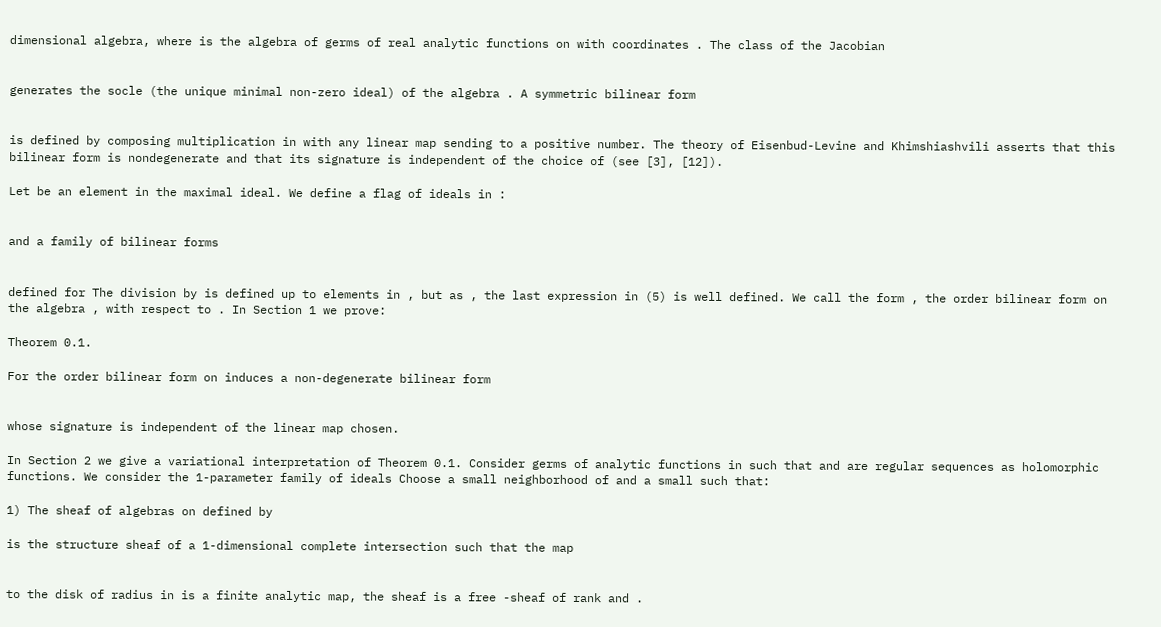dimensional algebra, where is the algebra of germs of real analytic functions on with coordinates . The class of the Jacobian


generates the socle (the unique minimal non-zero ideal) of the algebra . A symmetric bilinear form


is defined by composing multiplication in with any linear map sending to a positive number. The theory of Eisenbud-Levine and Khimshiashvili asserts that this bilinear form is nondegenerate and that its signature is independent of the choice of (see [3], [12]).

Let be an element in the maximal ideal. We define a flag of ideals in :


and a family of bilinear forms


defined for The division by is defined up to elements in , but as , the last expression in (5) is well defined. We call the form , the order bilinear form on the algebra , with respect to . In Section 1 we prove:

Theorem 0.1.

For the order bilinear form on induces a non-degenerate bilinear form


whose signature is independent of the linear map chosen.

In Section 2 we give a variational interpretation of Theorem 0.1. Consider germs of analytic functions in such that and are regular sequences as holomorphic functions. We consider the 1-parameter family of ideals Choose a small neighborhood of and a small such that:

1) The sheaf of algebras on defined by

is the structure sheaf of a 1-dimensional complete intersection such that the map


to the disk of radius in is a finite analytic map, the sheaf is a free -sheaf of rank and .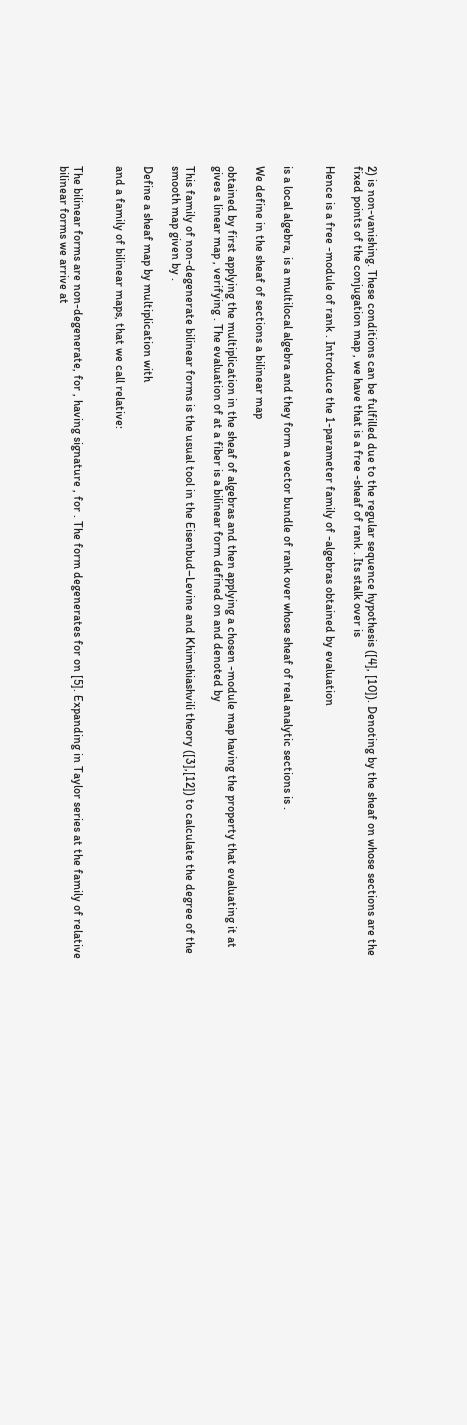2) is non-vanishing. These conditions can be fulfilled due to the regular sequence hypothesis ([4], [10]). Denoting by the sheaf on whose sections are the fixed points of the conjugation map , we have that is a free -sheaf of rank . Its stalk over is

Hence is a free -module of rank . Introduce the 1-parameter family of -algebras obtained by evaluation


is a local algebra, is a multilocal algebra and they form a vector bundle of rank over whose sheaf of real analytic sections is .

We define in the sheaf of sections a bilinear map

obtained by first applying the multiplication in the sheaf of algebras and then applying a chosen -module map having the property that evaluating it at gives a linear map , verifying . The evaluation of at a fiber is a bilinear form defined on and denoted by

This family of non-degenerate bilinear forms is the usual tool in the Eisenbud–Levine and Khimshiashvili theory ([3],[12]) to calculate the degree of the smooth map given by .

Define a sheaf map by multiplication with

and a family of bilinear maps, that we call relative:


The bilinear forms are non-degenerate, for , having signature , for . The form degenerates for on [5]. Expanding in Taylor series at the family of relative bilinear forms we arrive at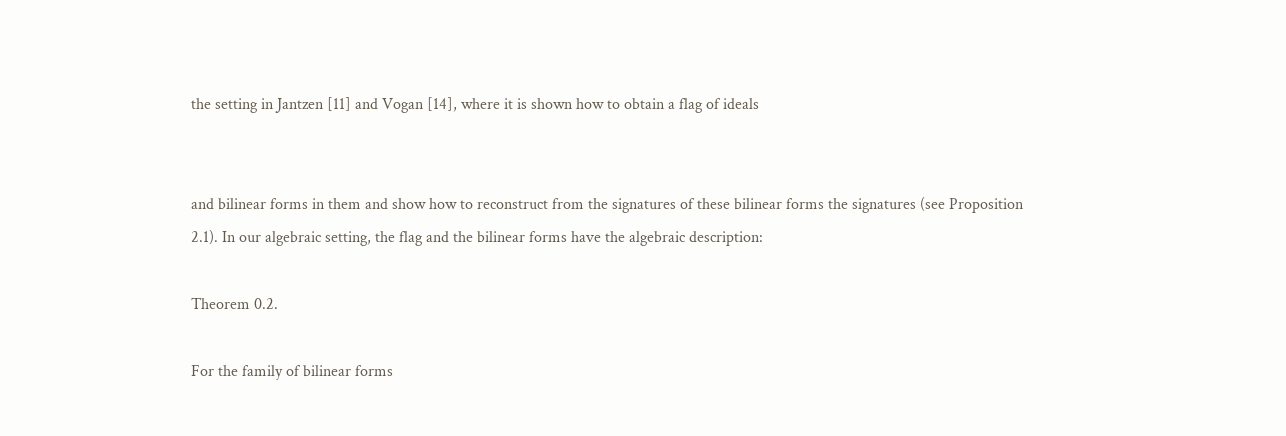the setting in Jantzen [11] and Vogan [14], where it is shown how to obtain a flag of ideals


and bilinear forms in them and show how to reconstruct from the signatures of these bilinear forms the signatures (see Proposition 2.1). In our algebraic setting, the flag and the bilinear forms have the algebraic description:

Theorem 0.2.

For the family of bilinear forms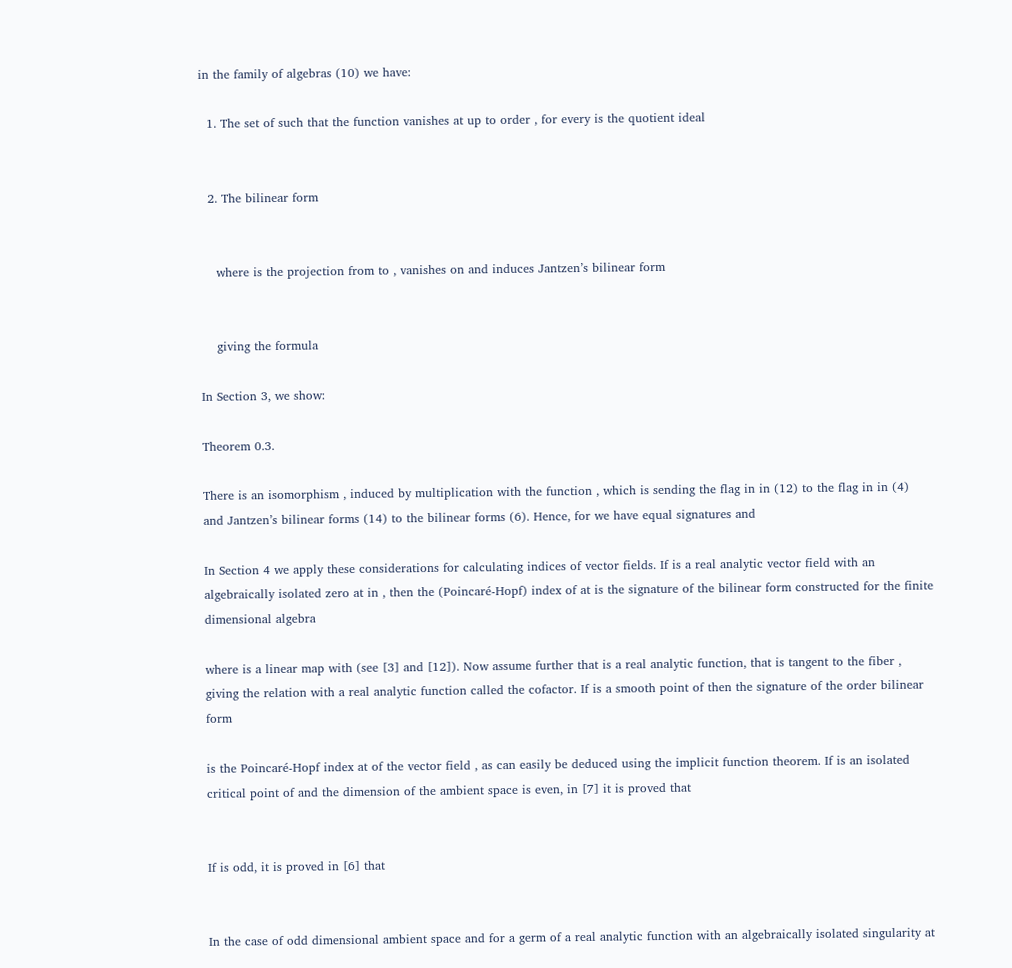in the family of algebras (10) we have:

  1. The set of such that the function vanishes at up to order , for every is the quotient ideal


  2. The bilinear form


    where is the projection from to , vanishes on and induces Jantzen’s bilinear form


    giving the formula

In Section 3, we show:

Theorem 0.3.

There is an isomorphism , induced by multiplication with the function , which is sending the flag in in (12) to the flag in in (4) and Jantzen’s bilinear forms (14) to the bilinear forms (6). Hence, for we have equal signatures and

In Section 4 we apply these considerations for calculating indices of vector fields. If is a real analytic vector field with an algebraically isolated zero at in , then the (Poincaré-Hopf) index of at is the signature of the bilinear form constructed for the finite dimensional algebra

where is a linear map with (see [3] and [12]). Now assume further that is a real analytic function, that is tangent to the fiber , giving the relation with a real analytic function called the cofactor. If is a smooth point of then the signature of the order bilinear form

is the Poincaré-Hopf index at of the vector field , as can easily be deduced using the implicit function theorem. If is an isolated critical point of and the dimension of the ambient space is even, in [7] it is proved that


If is odd, it is proved in [6] that


In the case of odd dimensional ambient space and for a germ of a real analytic function with an algebraically isolated singularity at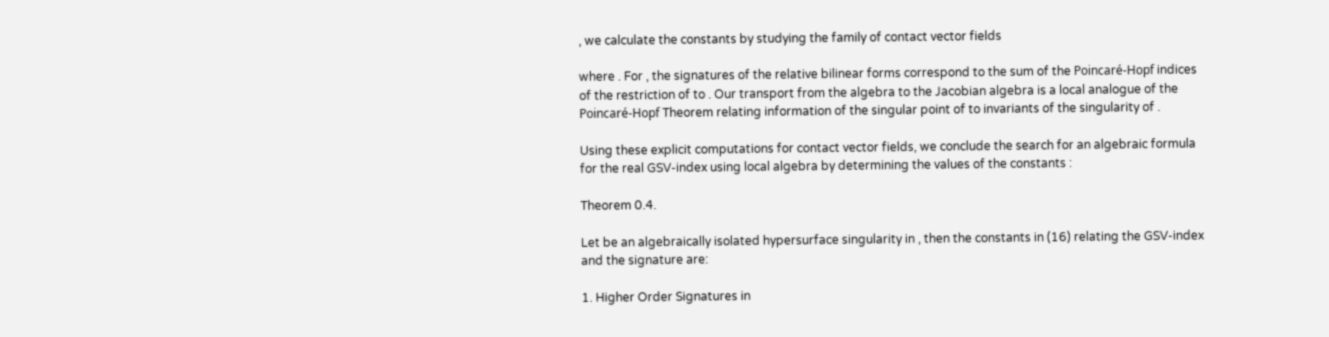, we calculate the constants by studying the family of contact vector fields

where . For , the signatures of the relative bilinear forms correspond to the sum of the Poincaré-Hopf indices of the restriction of to . Our transport from the algebra to the Jacobian algebra is a local analogue of the Poincaré-Hopf Theorem relating information of the singular point of to invariants of the singularity of .

Using these explicit computations for contact vector fields, we conclude the search for an algebraic formula for the real GSV-index using local algebra by determining the values of the constants :

Theorem 0.4.

Let be an algebraically isolated hypersurface singularity in , then the constants in (16) relating the GSV-index and the signature are:

1. Higher Order Signatures in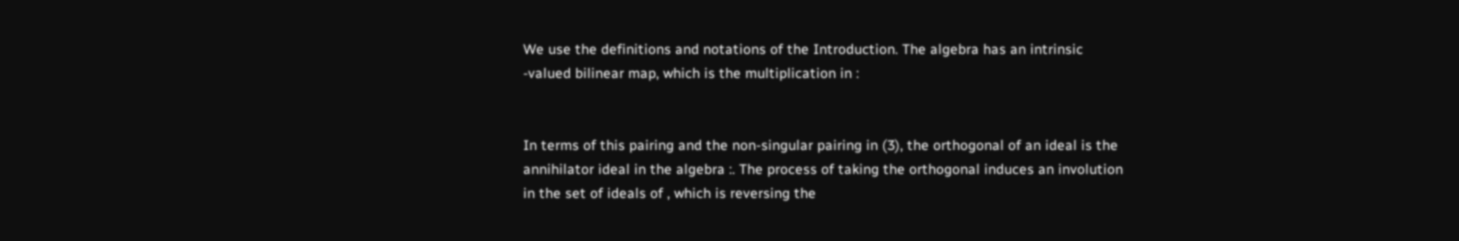We use the definitions and notations of the Introduction. The algebra has an intrinsic -valued bilinear map, which is the multiplication in :


In terms of this pairing and the non-singular pairing in (3), the orthogonal of an ideal is the annihilator ideal in the algebra :. The process of taking the orthogonal induces an involution in the set of ideals of , which is reversing the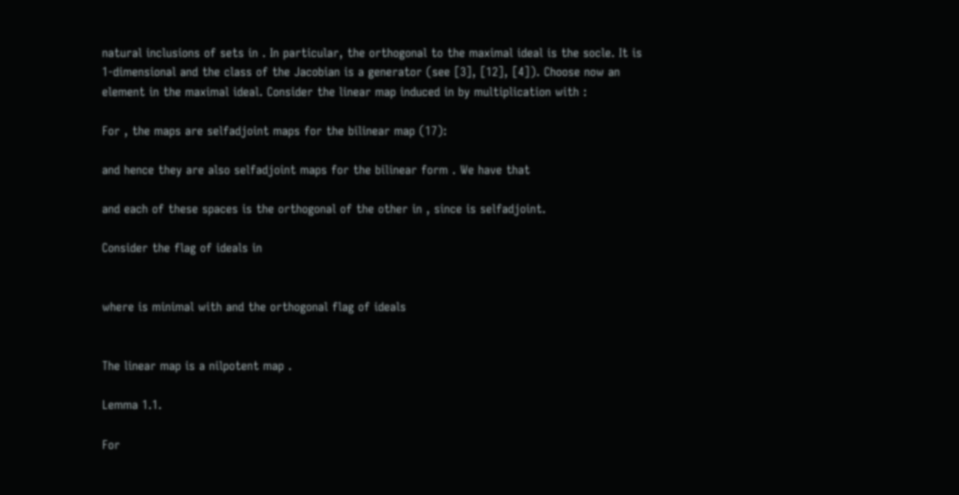natural inclusions of sets in . In particular, the orthogonal to the maximal ideal is the socle. It is 1-dimensional and the class of the Jacobian is a generator (see [3], [12], [4]). Choose now an element in the maximal ideal. Consider the linear map induced in by multiplication with :

For , the maps are selfadjoint maps for the bilinear map (17):

and hence they are also selfadjoint maps for the bilinear form . We have that

and each of these spaces is the orthogonal of the other in , since is selfadjoint.

Consider the flag of ideals in


where is minimal with and the orthogonal flag of ideals


The linear map is a nilpotent map .

Lemma 1.1.

For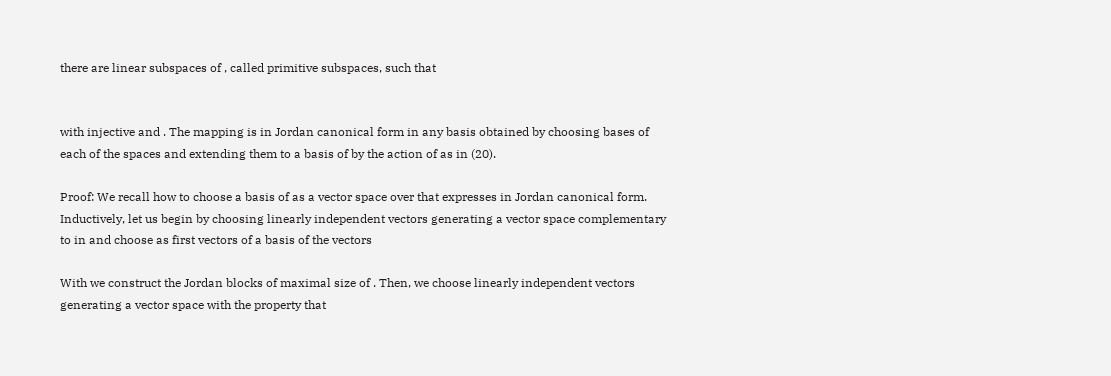there are linear subspaces of , called primitive subspaces, such that


with injective and . The mapping is in Jordan canonical form in any basis obtained by choosing bases of each of the spaces and extending them to a basis of by the action of as in (20).

Proof: We recall how to choose a basis of as a vector space over that expresses in Jordan canonical form. Inductively, let us begin by choosing linearly independent vectors generating a vector space complementary to in and choose as first vectors of a basis of the vectors

With we construct the Jordan blocks of maximal size of . Then, we choose linearly independent vectors generating a vector space with the property that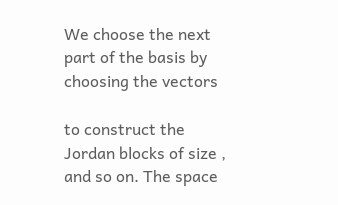We choose the next part of the basis by choosing the vectors

to construct the Jordan blocks of size , and so on. The space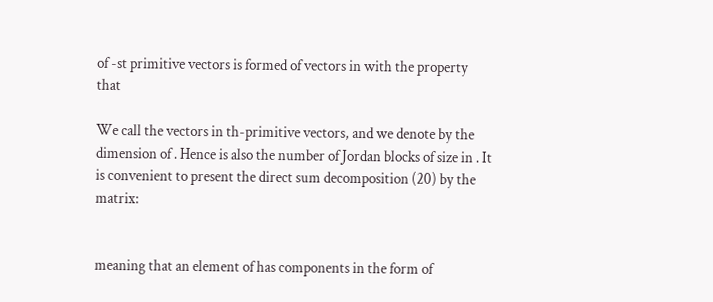of -st primitive vectors is formed of vectors in with the property that

We call the vectors in th-primitive vectors, and we denote by the dimension of . Hence is also the number of Jordan blocks of size in . It is convenient to present the direct sum decomposition (20) by the matrix:


meaning that an element of has components in the form of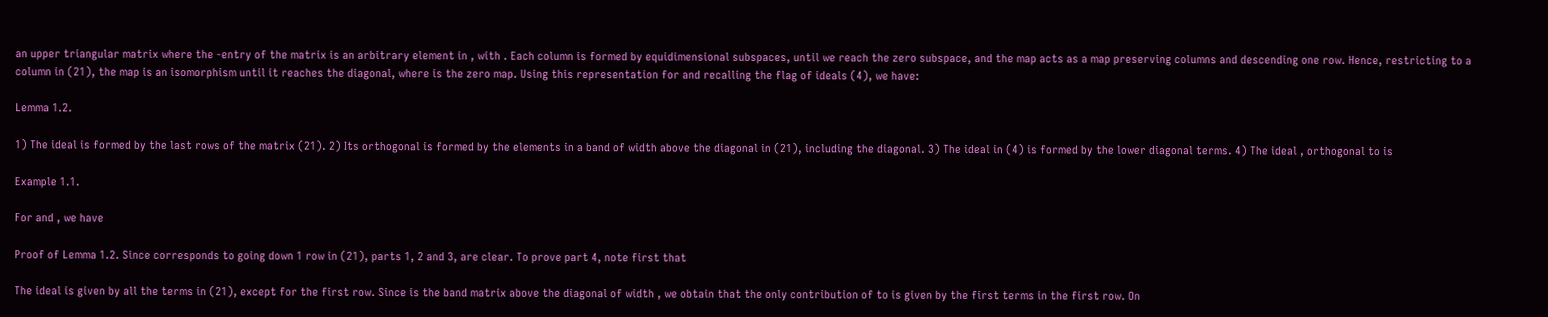an upper triangular matrix where the -entry of the matrix is an arbitrary element in , with . Each column is formed by equidimensional subspaces, until we reach the zero subspace, and the map acts as a map preserving columns and descending one row. Hence, restricting to a column in (21), the map is an isomorphism until it reaches the diagonal, where is the zero map. Using this representation for and recalling the flag of ideals (4), we have:

Lemma 1.2.

1) The ideal is formed by the last rows of the matrix (21). 2) Its orthogonal is formed by the elements in a band of width above the diagonal in (21), including the diagonal. 3) The ideal in (4) is formed by the lower diagonal terms. 4) The ideal , orthogonal to is

Example 1.1.

For and , we have

Proof of Lemma 1.2. Since corresponds to going down 1 row in (21), parts 1, 2 and 3, are clear. To prove part 4, note first that

The ideal is given by all the terms in (21), except for the first row. Since is the band matrix above the diagonal of width , we obtain that the only contribution of to is given by the first terms in the first row. On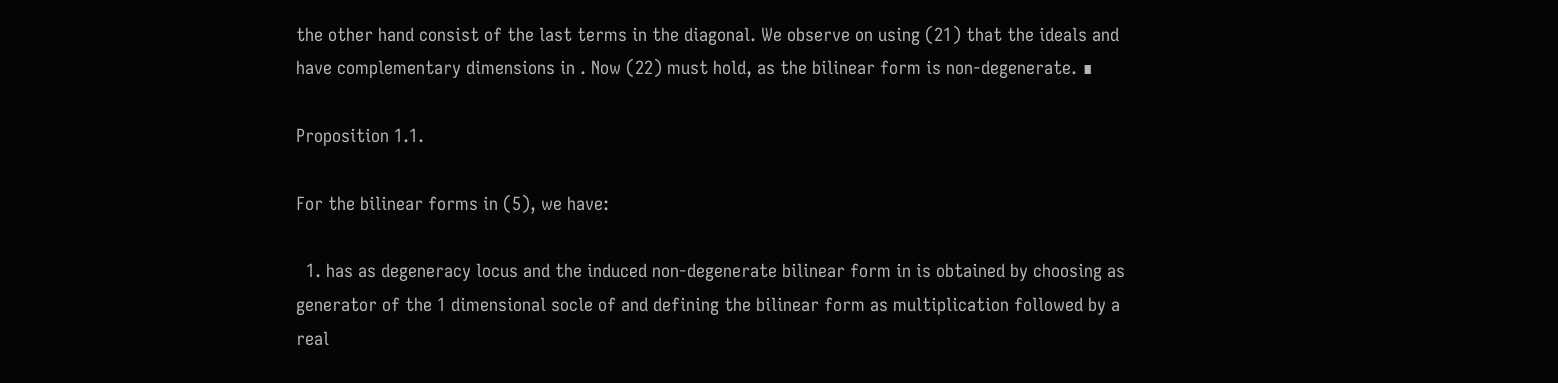the other hand consist of the last terms in the diagonal. We observe on using (21) that the ideals and have complementary dimensions in . Now (22) must hold, as the bilinear form is non-degenerate. ∎

Proposition 1.1.

For the bilinear forms in (5), we have:

  1. has as degeneracy locus and the induced non-degenerate bilinear form in is obtained by choosing as generator of the 1 dimensional socle of and defining the bilinear form as multiplication followed by a real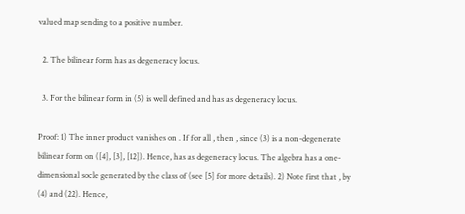valued map sending to a positive number.

  2. The bilinear form has as degeneracy locus.

  3. For the bilinear form in (5) is well defined and has as degeneracy locus.

Proof: 1) The inner product vanishes on . If for all , then , since (3) is a non-degenerate bilinear form on ([4], [3], [12]). Hence, has as degeneracy locus. The algebra has a one-dimensional socle generated by the class of (see [5] for more details). 2) Note first that , by (4) and (22). Hence,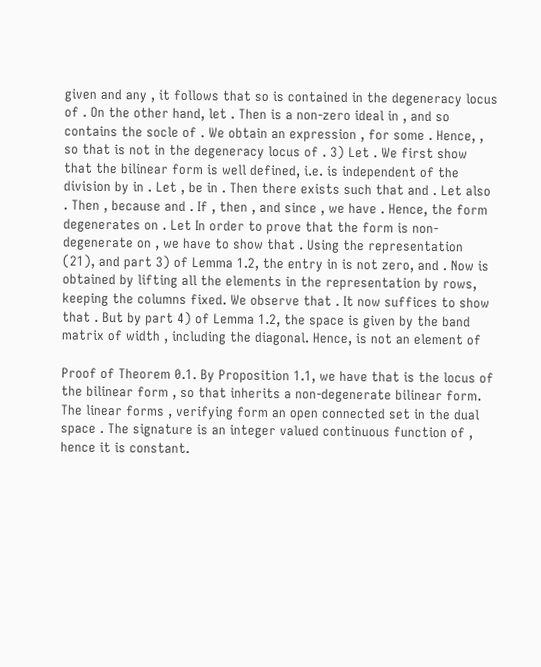given and any , it follows that so is contained in the degeneracy locus of . On the other hand, let . Then is a non-zero ideal in , and so contains the socle of . We obtain an expression , for some . Hence, , so that is not in the degeneracy locus of . 3) Let . We first show that the bilinear form is well defined, i.e. is independent of the division by in . Let , be in . Then there exists such that and . Let also . Then , because and . If , then , and since , we have . Hence, the form degenerates on . Let In order to prove that the form is non-degenerate on , we have to show that . Using the representation (21), and part 3) of Lemma 1.2, the entry in is not zero, and . Now is obtained by lifting all the elements in the representation by rows, keeping the columns fixed. We observe that . It now suffices to show that . But by part 4) of Lemma 1.2, the space is given by the band matrix of width , including the diagonal. Hence, is not an element of

Proof of Theorem 0.1. By Proposition 1.1, we have that is the locus of the bilinear form , so that inherits a non-degenerate bilinear form. The linear forms , verifying form an open connected set in the dual space . The signature is an integer valued continuous function of , hence it is constant.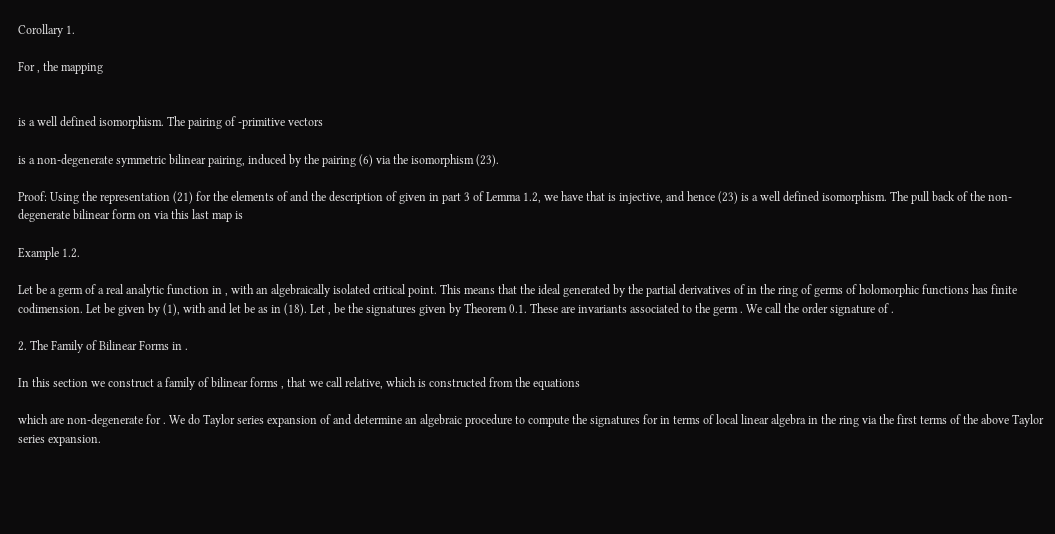Corollary 1.

For , the mapping


is a well defined isomorphism. The pairing of -primitive vectors

is a non-degenerate symmetric bilinear pairing, induced by the pairing (6) via the isomorphism (23).

Proof: Using the representation (21) for the elements of and the description of given in part 3 of Lemma 1.2, we have that is injective, and hence (23) is a well defined isomorphism. The pull back of the non-degenerate bilinear form on via this last map is

Example 1.2.

Let be a germ of a real analytic function in , with an algebraically isolated critical point. This means that the ideal generated by the partial derivatives of in the ring of germs of holomorphic functions has finite codimension. Let be given by (1), with and let be as in (18). Let , be the signatures given by Theorem 0.1. These are invariants associated to the germ . We call the order signature of .

2. The Family of Bilinear Forms in .

In this section we construct a family of bilinear forms , that we call relative, which is constructed from the equations

which are non-degenerate for . We do Taylor series expansion of and determine an algebraic procedure to compute the signatures for in terms of local linear algebra in the ring via the first terms of the above Taylor series expansion.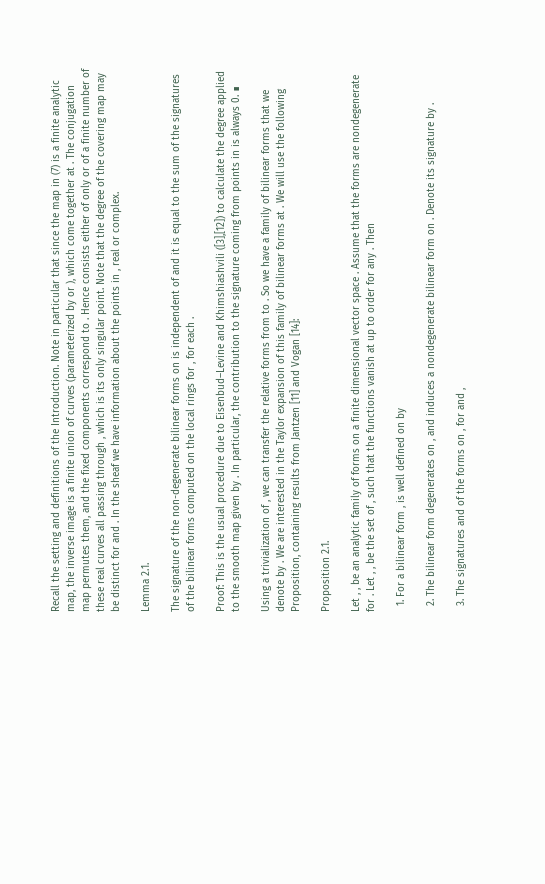Recall the setting and definitions of the Introduction. Note in particular that since the map in (7) is a finite analytic map, the inverse image is a finite union of curves (parameterized by or ), which come together at . The conjugation map permutes them, and the fixed components correspond to . Hence consists either of only or of a finite number of these real curves all passing through , which is its only singular point. Note that the degree of the covering map may be distinct for and . In the sheaf we have information about the points in , real or complex.

Lemma 2.1.

The signature of the non-degenerate bilinear forms on is independent of and it is equal to the sum of the signatures of the bilinear forms computed on the local rings for , for each .

Proof: This is the usual procedure due to Eisenbud–Levine and Khimshiashvili ([3],[12]) to calculate the degree applied to the smooth map given by . In particular, the contribution to the signature coming from points in is always 0. ∎

Using a trivialization of , we can transfer the relative forms from to . So we have a family of bilinear forms that we denote by . We are interested in the Taylor expansion of this family of bilinear forms at . We will use the following Proposition, containing results from Jantzen [11] and Vogan [14]:

Proposition 2.1.

Let , , be an analytic family of forms on a finite dimensional vector space . Assume that the forms are nondegenerate for . Let , , be the set of , such that the functions vanish at up to order for any . Then

  1. For a bilinear form , is well defined on by

  2. The bilinear form degenerates on , and induces a nondegenerate bilinear form on . Denote its signature by .

  3. The signatures and of the forms on , for and ,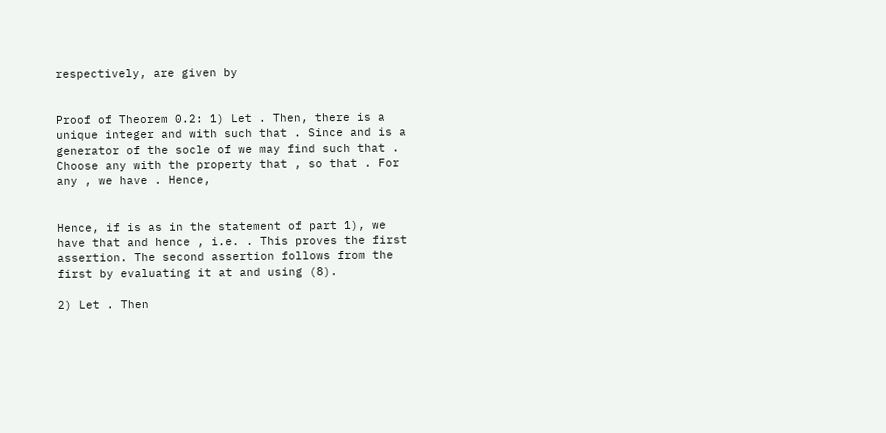respectively, are given by


Proof of Theorem 0.2: 1) Let . Then, there is a unique integer and with such that . Since and is a generator of the socle of we may find such that . Choose any with the property that , so that . For any , we have . Hence,


Hence, if is as in the statement of part 1), we have that and hence , i.e. . This proves the first assertion. The second assertion follows from the first by evaluating it at and using (8).

2) Let . Then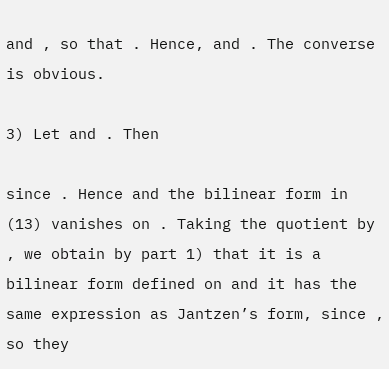and , so that . Hence, and . The converse is obvious.

3) Let and . Then

since . Hence and the bilinear form in (13) vanishes on . Taking the quotient by , we obtain by part 1) that it is a bilinear form defined on and it has the same expression as Jantzen’s form, since , so they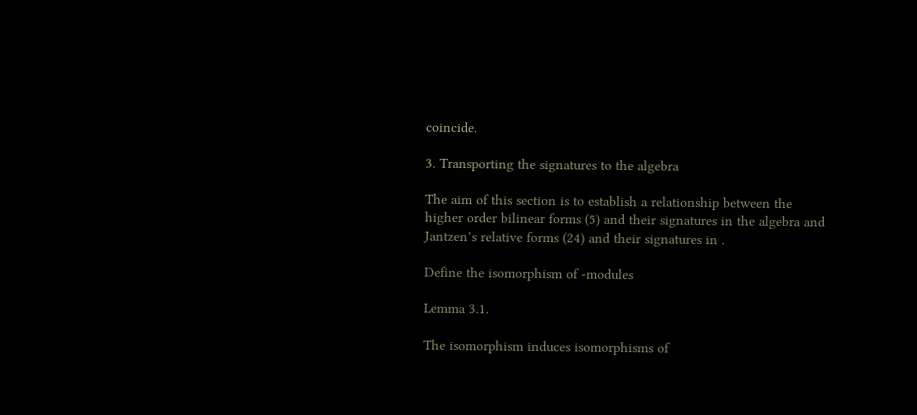coincide.

3. Transporting the signatures to the algebra

The aim of this section is to establish a relationship between the higher order bilinear forms (5) and their signatures in the algebra and Jantzen’s relative forms (24) and their signatures in .

Define the isomorphism of -modules

Lemma 3.1.

The isomorphism induces isomorphisms of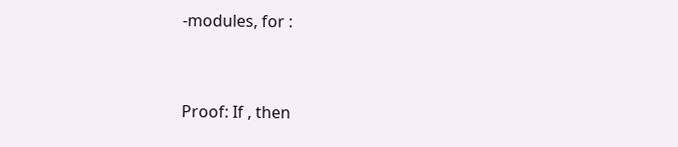-modules, for :


Proof: If , then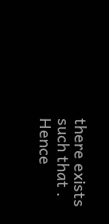there exists such that . Hence